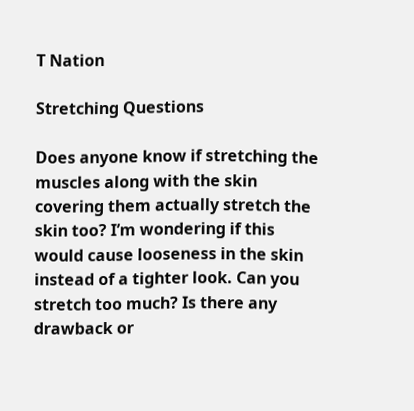T Nation

Stretching Questions

Does anyone know if stretching the muscles along with the skin covering them actually stretch the skin too? I’m wondering if this would cause looseness in the skin instead of a tighter look. Can you stretch too much? Is there any drawback or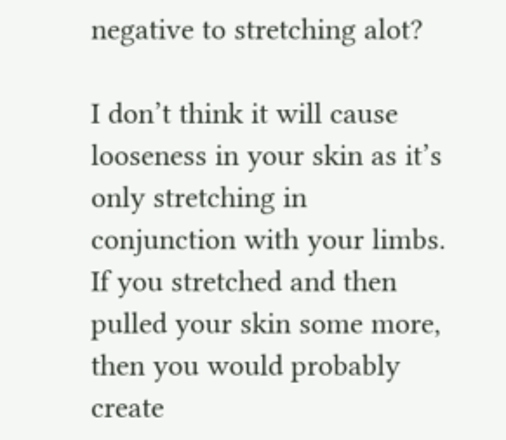negative to stretching alot?

I don’t think it will cause looseness in your skin as it’s only stretching in conjunction with your limbs. If you stretched and then pulled your skin some more, then you would probably create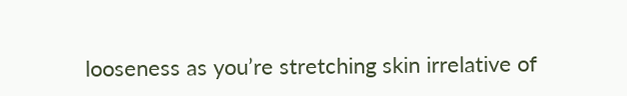looseness as you’re stretching skin irrelative of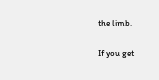the limb.

If you get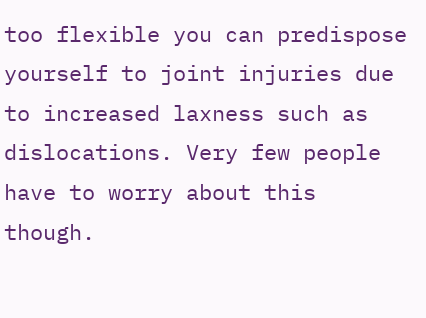too flexible you can predispose yourself to joint injuries due to increased laxness such as dislocations. Very few people have to worry about this though.